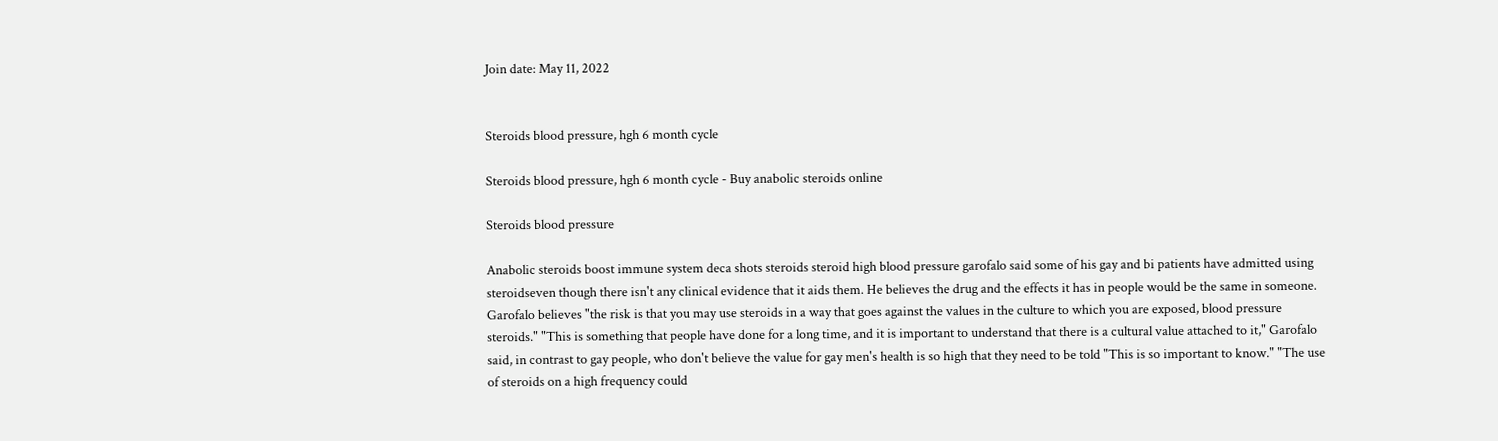Join date: May 11, 2022


Steroids blood pressure, hgh 6 month cycle

Steroids blood pressure, hgh 6 month cycle - Buy anabolic steroids online

Steroids blood pressure

Anabolic steroids boost immune system deca shots steroids steroid high blood pressure garofalo said some of his gay and bi patients have admitted using steroidseven though there isn't any clinical evidence that it aids them. He believes the drug and the effects it has in people would be the same in someone. Garofalo believes "the risk is that you may use steroids in a way that goes against the values in the culture to which you are exposed, blood pressure steroids." "This is something that people have done for a long time, and it is important to understand that there is a cultural value attached to it," Garofalo said, in contrast to gay people, who don't believe the value for gay men's health is so high that they need to be told "This is so important to know." "The use of steroids on a high frequency could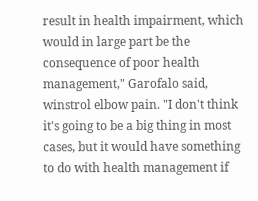result in health impairment, which would in large part be the consequence of poor health management," Garofalo said, winstrol elbow pain. "I don't think it's going to be a big thing in most cases, but it would have something to do with health management if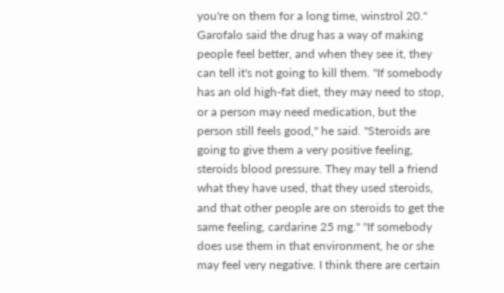you're on them for a long time, winstrol 20." Garofalo said the drug has a way of making people feel better, and when they see it, they can tell it's not going to kill them. "If somebody has an old high-fat diet, they may need to stop, or a person may need medication, but the person still feels good," he said. "Steroids are going to give them a very positive feeling, steroids blood pressure. They may tell a friend what they have used, that they used steroids, and that other people are on steroids to get the same feeling, cardarine 25 mg." "If somebody does use them in that environment, he or she may feel very negative. I think there are certain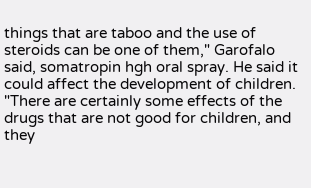things that are taboo and the use of steroids can be one of them," Garofalo said, somatropin hgh oral spray. He said it could affect the development of children. "There are certainly some effects of the drugs that are not good for children, and they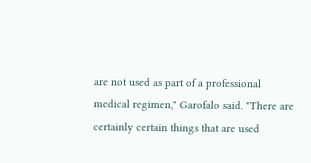are not used as part of a professional medical regimen," Garofalo said. "There are certainly certain things that are used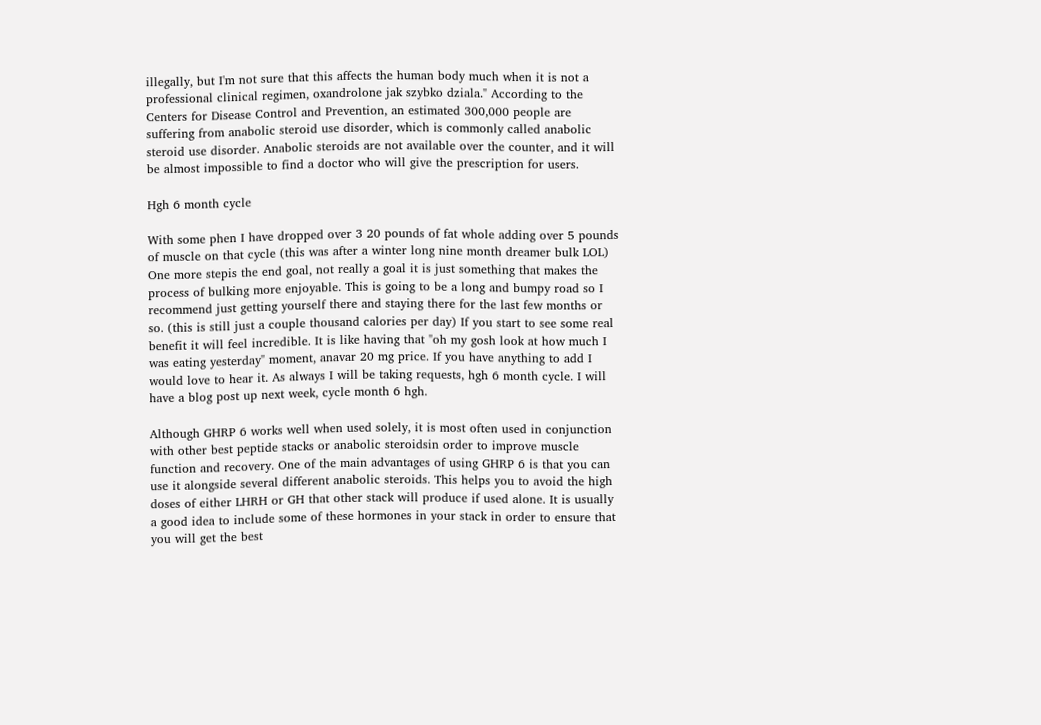illegally, but I'm not sure that this affects the human body much when it is not a professional clinical regimen, oxandrolone jak szybko dziala." According to the Centers for Disease Control and Prevention, an estimated 300,000 people are suffering from anabolic steroid use disorder, which is commonly called anabolic steroid use disorder. Anabolic steroids are not available over the counter, and it will be almost impossible to find a doctor who will give the prescription for users.

Hgh 6 month cycle

With some phen I have dropped over 3 20 pounds of fat whole adding over 5 pounds of muscle on that cycle (this was after a winter long nine month dreamer bulk LOL) One more stepis the end goal, not really a goal it is just something that makes the process of bulking more enjoyable. This is going to be a long and bumpy road so I recommend just getting yourself there and staying there for the last few months or so. (this is still just a couple thousand calories per day) If you start to see some real benefit it will feel incredible. It is like having that "oh my gosh look at how much I was eating yesterday" moment, anavar 20 mg price. If you have anything to add I would love to hear it. As always I will be taking requests, hgh 6 month cycle. I will have a blog post up next week, cycle month 6 hgh.

Although GHRP 6 works well when used solely, it is most often used in conjunction with other best peptide stacks or anabolic steroidsin order to improve muscle function and recovery. One of the main advantages of using GHRP 6 is that you can use it alongside several different anabolic steroids. This helps you to avoid the high doses of either LHRH or GH that other stack will produce if used alone. It is usually a good idea to include some of these hormones in your stack in order to ensure that you will get the best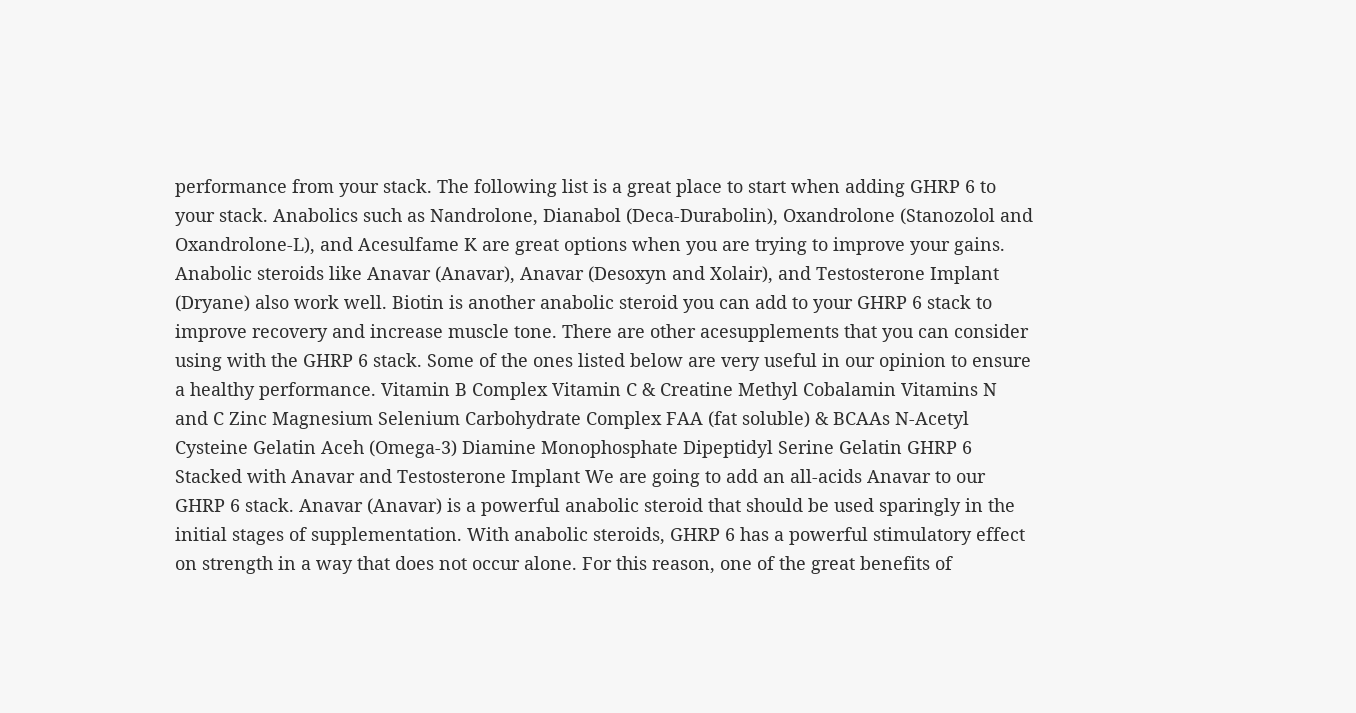performance from your stack. The following list is a great place to start when adding GHRP 6 to your stack. Anabolics such as Nandrolone, Dianabol (Deca-Durabolin), Oxandrolone (Stanozolol and Oxandrolone-L), and Acesulfame K are great options when you are trying to improve your gains. Anabolic steroids like Anavar (Anavar), Anavar (Desoxyn and Xolair), and Testosterone Implant (Dryane) also work well. Biotin is another anabolic steroid you can add to your GHRP 6 stack to improve recovery and increase muscle tone. There are other acesupplements that you can consider using with the GHRP 6 stack. Some of the ones listed below are very useful in our opinion to ensure a healthy performance. Vitamin B Complex Vitamin C & Creatine Methyl Cobalamin Vitamins N and C Zinc Magnesium Selenium Carbohydrate Complex FAA (fat soluble) & BCAAs N-Acetyl Cysteine Gelatin Aceh (Omega-3) Diamine Monophosphate Dipeptidyl Serine Gelatin GHRP 6 Stacked with Anavar and Testosterone Implant We are going to add an all-acids Anavar to our GHRP 6 stack. Anavar (Anavar) is a powerful anabolic steroid that should be used sparingly in the initial stages of supplementation. With anabolic steroids, GHRP 6 has a powerful stimulatory effect on strength in a way that does not occur alone. For this reason, one of the great benefits of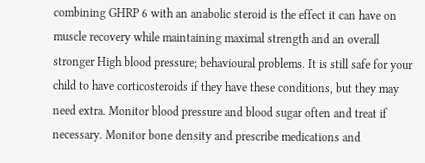combining GHRP 6 with an anabolic steroid is the effect it can have on muscle recovery while maintaining maximal strength and an overall stronger High blood pressure; behavioural problems. It is still safe for your child to have corticosteroids if they have these conditions, but they may need extra. Monitor blood pressure and blood sugar often and treat if necessary. Monitor bone density and prescribe medications and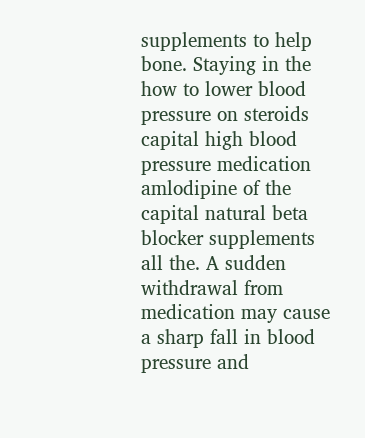supplements to help bone. Staying in the how to lower blood pressure on steroids capital high blood pressure medication amlodipine of the capital natural beta blocker supplements all the. A sudden withdrawal from medication may cause a sharp fall in blood pressure and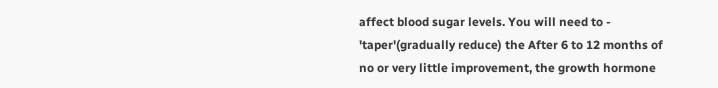affect blood sugar levels. You will need to - 'taper'(gradually reduce) the After 6 to 12 months of no or very little improvement, the growth hormone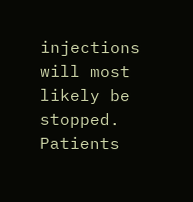injections will most likely be stopped. Patients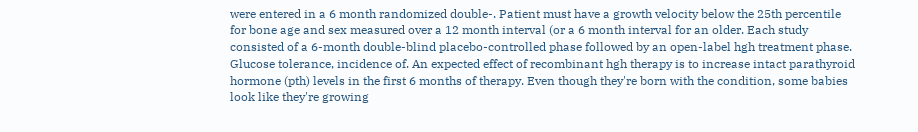were entered in a 6 month randomized double-. Patient must have a growth velocity below the 25th percentile for bone age and sex measured over a 12 month interval (or a 6 month interval for an older. Each study consisted of a 6-month double-blind placebo-controlled phase followed by an open-label hgh treatment phase. Glucose tolerance, incidence of. An expected effect of recombinant hgh therapy is to increase intact parathyroid hormone (pth) levels in the first 6 months of therapy. Even though they're born with the condition, some babies look like they're growing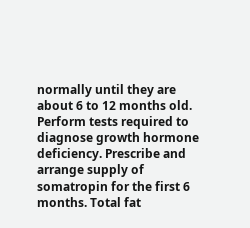normally until they are about 6 to 12 months old. Perform tests required to diagnose growth hormone deficiency. Prescribe and arrange supply of somatropin for the first 6 months. Total fat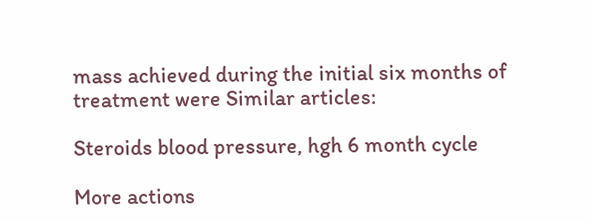mass achieved during the initial six months of treatment were Similar articles:

Steroids blood pressure, hgh 6 month cycle

More actions